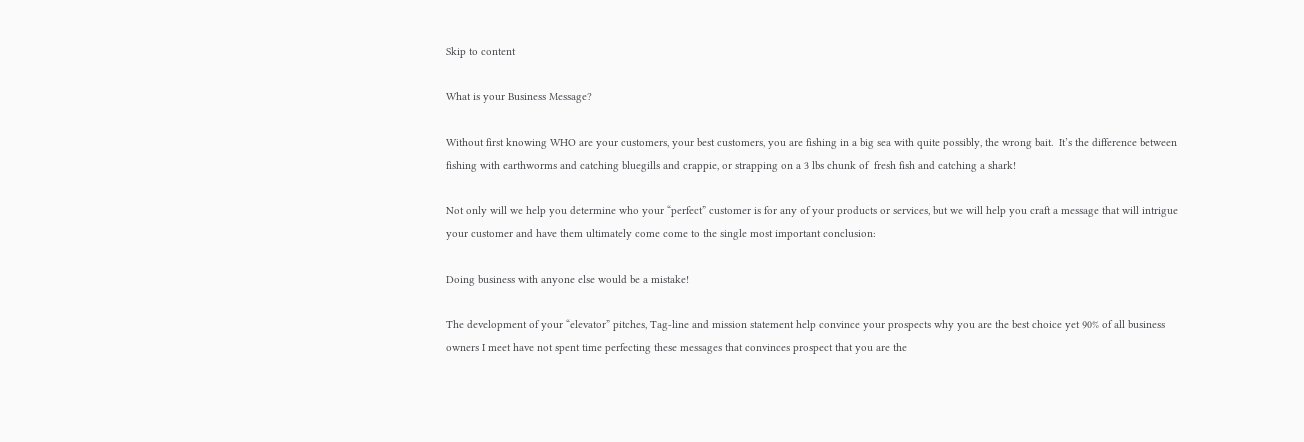Skip to content

What is your Business Message?

Without first knowing WHO are your customers, your best customers, you are fishing in a big sea with quite possibly, the wrong bait.  It’s the difference between fishing with earthworms and catching bluegills and crappie, or strapping on a 3 lbs chunk of  fresh fish and catching a shark!

Not only will we help you determine who your “perfect” customer is for any of your products or services, but we will help you craft a message that will intrigue your customer and have them ultimately come come to the single most important conclusion:

Doing business with anyone else would be a mistake!

The development of your “elevator” pitches, Tag-line and mission statement help convince your prospects why you are the best choice yet 90% of all business owners I meet have not spent time perfecting these messages that convinces prospect that you are the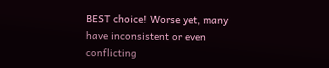BEST choice! Worse yet, many have inconsistent or even conflicting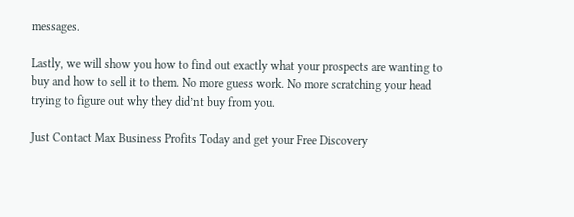messages.

Lastly, we will show you how to find out exactly what your prospects are wanting to buy and how to sell it to them. No more guess work. No more scratching your head trying to figure out why they did’nt buy from you.

Just Contact Max Business Profits Today and get your Free Discovery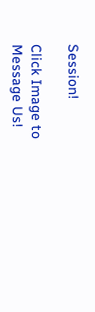Session!

Click Image to Message Us!